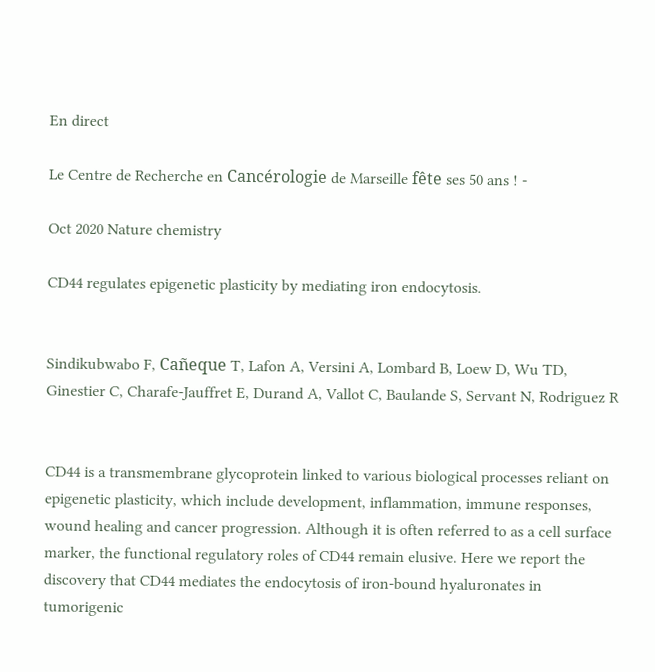En direct

Le Centre de Recherche en Cancérologie de Marseille fête ses 50 ans ! -

Oct 2020 Nature chemistry

CD44 regulates epigenetic plasticity by mediating iron endocytosis.


Sindikubwabo F, Cañeque T, Lafon A, Versini A, Lombard B, Loew D, Wu TD, Ginestier C, Charafe-Jauffret E, Durand A, Vallot C, Baulande S, Servant N, Rodriguez R


CD44 is a transmembrane glycoprotein linked to various biological processes reliant on epigenetic plasticity, which include development, inflammation, immune responses, wound healing and cancer progression. Although it is often referred to as a cell surface marker, the functional regulatory roles of CD44 remain elusive. Here we report the discovery that CD44 mediates the endocytosis of iron-bound hyaluronates in tumorigenic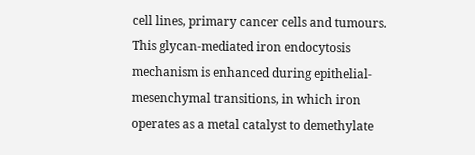cell lines, primary cancer cells and tumours. This glycan-mediated iron endocytosis mechanism is enhanced during epithelial-mesenchymal transitions, in which iron operates as a metal catalyst to demethylate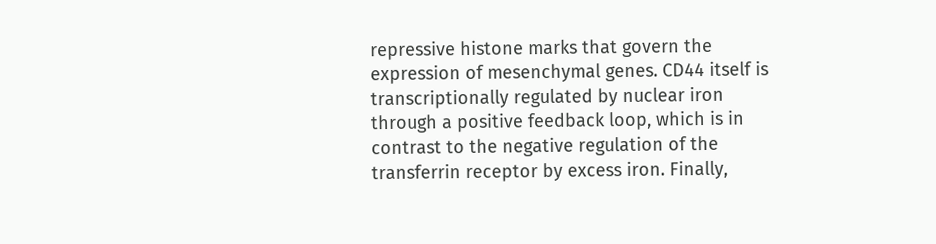repressive histone marks that govern the expression of mesenchymal genes. CD44 itself is transcriptionally regulated by nuclear iron through a positive feedback loop, which is in contrast to the negative regulation of the transferrin receptor by excess iron. Finally,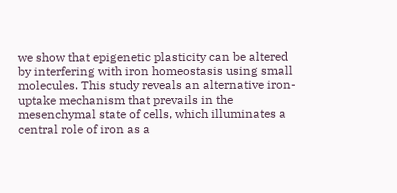we show that epigenetic plasticity can be altered by interfering with iron homeostasis using small molecules. This study reveals an alternative iron-uptake mechanism that prevails in the mesenchymal state of cells, which illuminates a central role of iron as a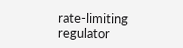rate-limiting regulator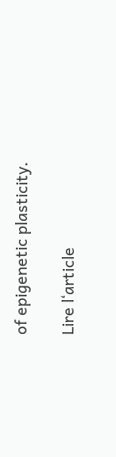of epigenetic plasticity.

Lire l‘article